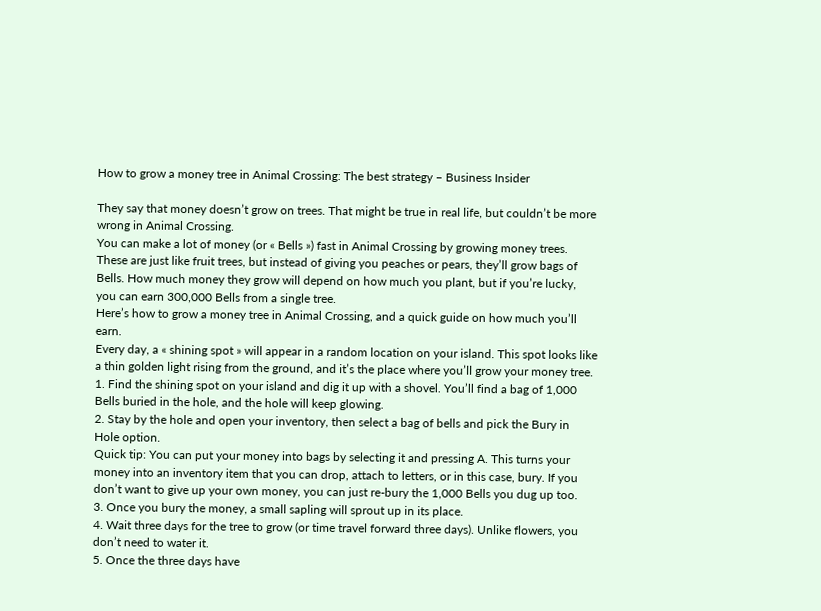How to grow a money tree in Animal Crossing: The best strategy – Business Insider

They say that money doesn’t grow on trees. That might be true in real life, but couldn’t be more wrong in Animal Crossing.
You can make a lot of money (or « Bells ») fast in Animal Crossing by growing money trees. These are just like fruit trees, but instead of giving you peaches or pears, they’ll grow bags of Bells. How much money they grow will depend on how much you plant, but if you’re lucky, you can earn 300,000 Bells from a single tree.
Here’s how to grow a money tree in Animal Crossing, and a quick guide on how much you’ll earn.
Every day, a « shining spot » will appear in a random location on your island. This spot looks like a thin golden light rising from the ground, and it’s the place where you’ll grow your money tree.
1. Find the shining spot on your island and dig it up with a shovel. You’ll find a bag of 1,000 Bells buried in the hole, and the hole will keep glowing.
2. Stay by the hole and open your inventory, then select a bag of bells and pick the Bury in Hole option.
Quick tip: You can put your money into bags by selecting it and pressing A. This turns your money into an inventory item that you can drop, attach to letters, or in this case, bury. If you don’t want to give up your own money, you can just re-bury the 1,000 Bells you dug up too.
3. Once you bury the money, a small sapling will sprout up in its place.
4. Wait three days for the tree to grow (or time travel forward three days). Unlike flowers, you don’t need to water it.
5. Once the three days have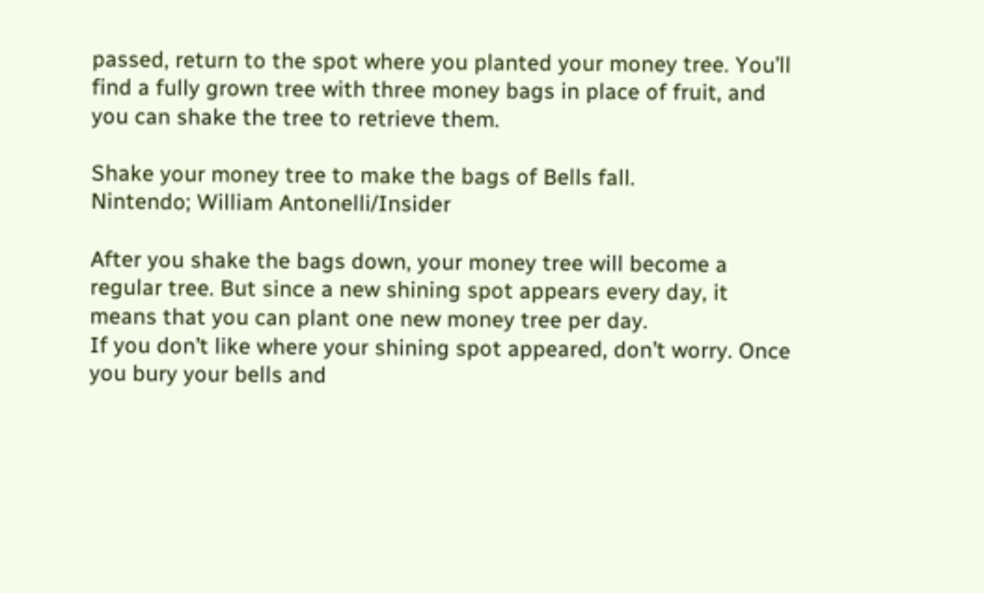passed, return to the spot where you planted your money tree. You’ll find a fully grown tree with three money bags in place of fruit, and you can shake the tree to retrieve them.

Shake your money tree to make the bags of Bells fall.
Nintendo; William Antonelli/Insider

After you shake the bags down, your money tree will become a regular tree. But since a new shining spot appears every day, it means that you can plant one new money tree per day.
If you don’t like where your shining spot appeared, don’t worry. Once you bury your bells and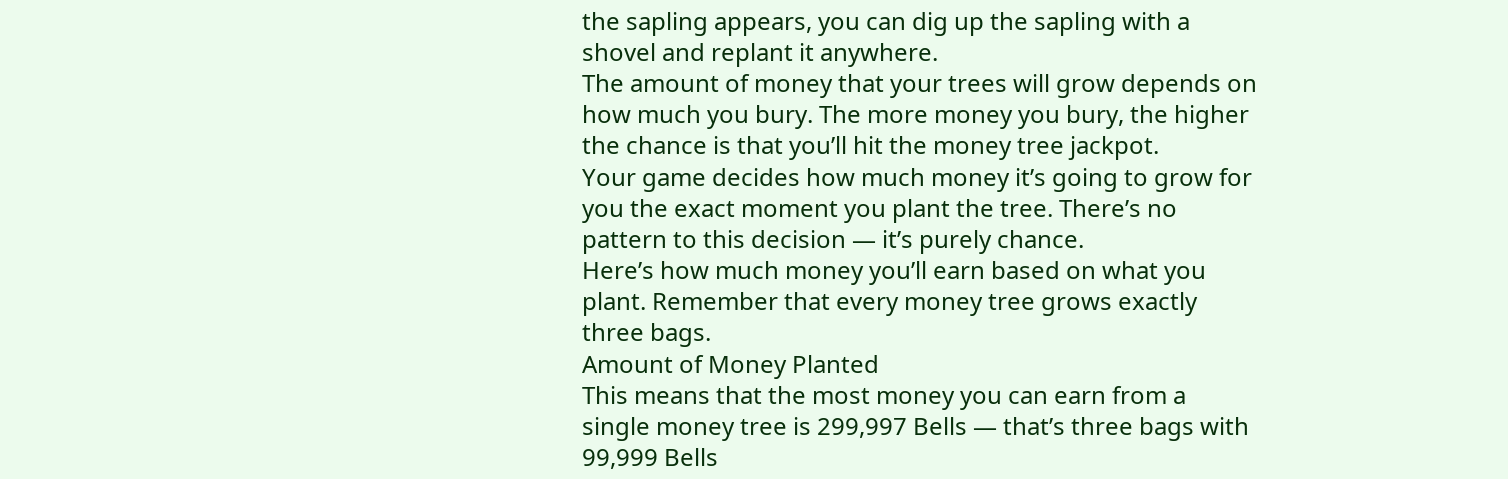the sapling appears, you can dig up the sapling with a shovel and replant it anywhere.
The amount of money that your trees will grow depends on how much you bury. The more money you bury, the higher the chance is that you’ll hit the money tree jackpot.
Your game decides how much money it’s going to grow for you the exact moment you plant the tree. There’s no pattern to this decision — it’s purely chance.
Here’s how much money you’ll earn based on what you plant. Remember that every money tree grows exactly three bags.
Amount of Money Planted
This means that the most money you can earn from a single money tree is 299,997 Bells — that’s three bags with 99,999 Bells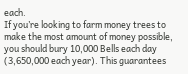each.
If you’re looking to farm money trees to make the most amount of money possible, you should bury 10,000 Bells each day (3,650,000 each year). This guarantees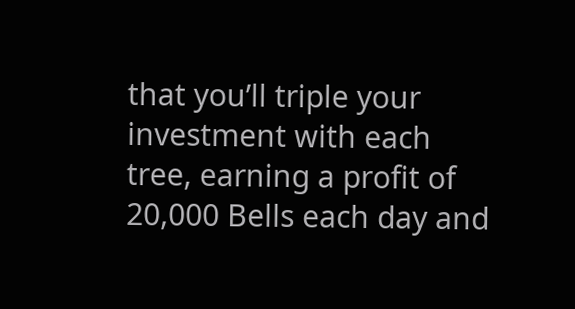that you’ll triple your investment with each tree, earning a profit of 20,000 Bells each day and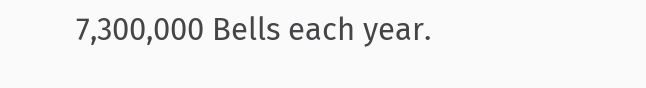7,300,000 Bells each year.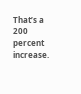That’s a 200 percent increase.